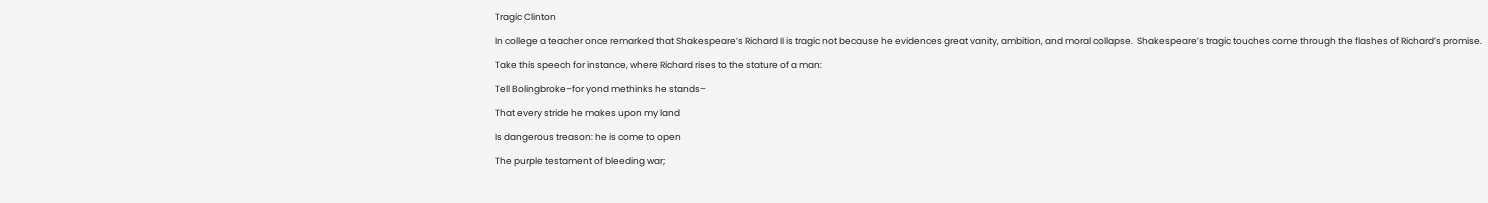Tragic Clinton

In college a teacher once remarked that Shakespeare’s Richard II is tragic not because he evidences great vanity, ambition, and moral collapse.  Shakespeare’s tragic touches come through the flashes of Richard’s promise.

Take this speech for instance, where Richard rises to the stature of a man:

Tell Bolingbroke–for yond methinks he stands–

That every stride he makes upon my land

Is dangerous treason: he is come to open

The purple testament of bleeding war;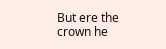But ere the crown he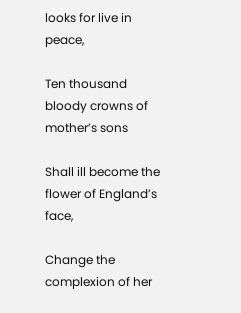looks for live in peace,

Ten thousand bloody crowns of mother’s sons

Shall ill become the flower of England’s face,

Change the complexion of her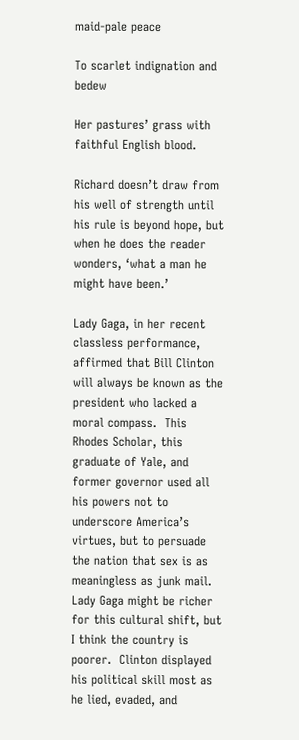maid-pale peace

To scarlet indignation and bedew

Her pastures’ grass with faithful English blood.

Richard doesn’t draw from his well of strength until his rule is beyond hope, but when he does the reader wonders, ‘what a man he might have been.’

Lady Gaga, in her recent classless performance, affirmed that Bill Clinton will always be known as the president who lacked a moral compass.  This Rhodes Scholar, this graduate of Yale, and former governor used all his powers not to underscore America’s virtues, but to persuade the nation that sex is as meaningless as junk mail.  Lady Gaga might be richer for this cultural shift, but I think the country is poorer.  Clinton displayed his political skill most as he lied, evaded, and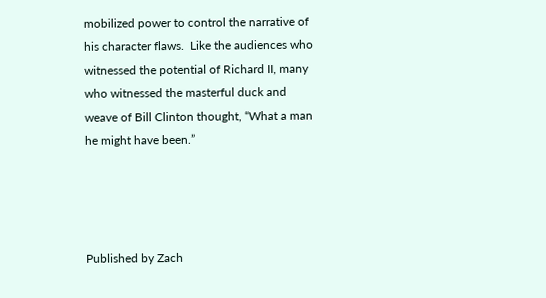mobilized power to control the narrative of his character flaws.  Like the audiences who witnessed the potential of Richard II, many who witnessed the masterful duck and weave of Bill Clinton thought, “What a man he might have been.”




Published by Zach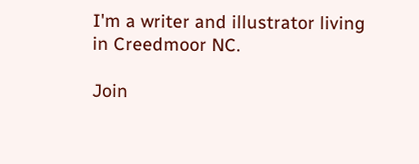I'm a writer and illustrator living in Creedmoor NC.

Join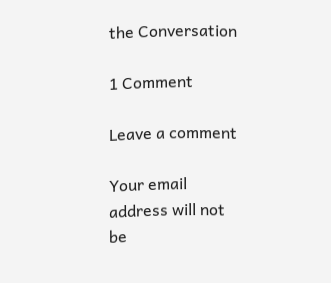the Conversation

1 Comment

Leave a comment

Your email address will not be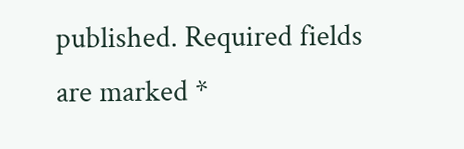published. Required fields are marked *